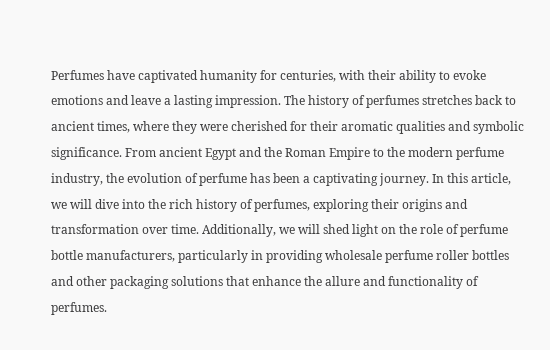Perfumes have captivated humanity for centuries, with their ability to evoke emotions and leave a lasting impression. The history of perfumes stretches back to ancient times, where they were cherished for their aromatic qualities and symbolic significance. From ancient Egypt and the Roman Empire to the modern perfume industry, the evolution of perfume has been a captivating journey. In this article, we will dive into the rich history of perfumes, exploring their origins and transformation over time. Additionally, we will shed light on the role of perfume bottle manufacturers, particularly in providing wholesale perfume roller bottles and other packaging solutions that enhance the allure and functionality of perfumes.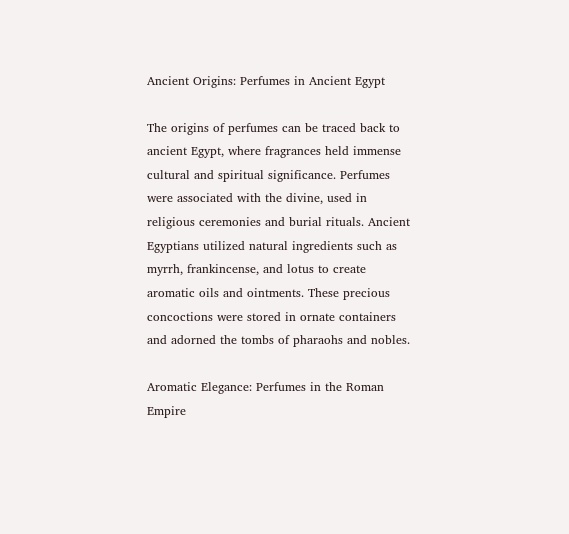Ancient Origins: Perfumes in Ancient Egypt

The origins of perfumes can be traced back to ancient Egypt, where fragrances held immense cultural and spiritual significance. Perfumes were associated with the divine, used in religious ceremonies and burial rituals. Ancient Egyptians utilized natural ingredients such as myrrh, frankincense, and lotus to create aromatic oils and ointments. These precious concoctions were stored in ornate containers and adorned the tombs of pharaohs and nobles.

Aromatic Elegance: Perfumes in the Roman Empire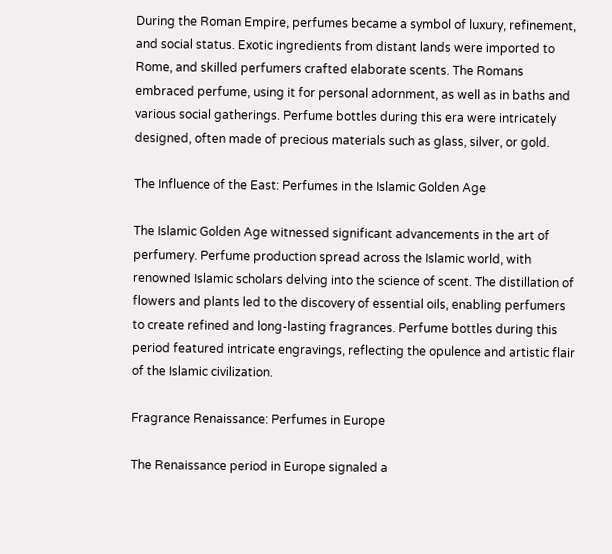During the Roman Empire, perfumes became a symbol of luxury, refinement, and social status. Exotic ingredients from distant lands were imported to Rome, and skilled perfumers crafted elaborate scents. The Romans embraced perfume, using it for personal adornment, as well as in baths and various social gatherings. Perfume bottles during this era were intricately designed, often made of precious materials such as glass, silver, or gold.

The Influence of the East: Perfumes in the Islamic Golden Age

The Islamic Golden Age witnessed significant advancements in the art of perfumery. Perfume production spread across the Islamic world, with renowned Islamic scholars delving into the science of scent. The distillation of flowers and plants led to the discovery of essential oils, enabling perfumers to create refined and long-lasting fragrances. Perfume bottles during this period featured intricate engravings, reflecting the opulence and artistic flair of the Islamic civilization.

Fragrance Renaissance: Perfumes in Europe

The Renaissance period in Europe signaled a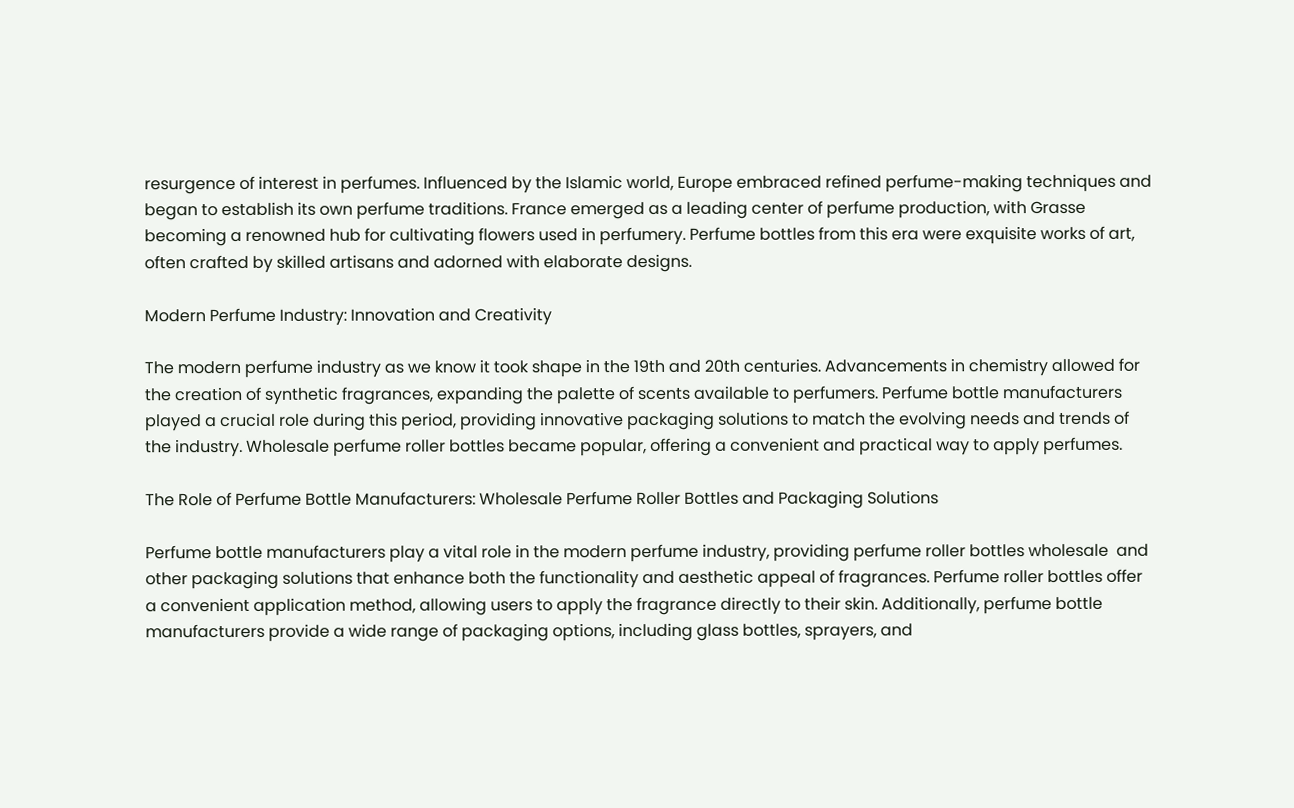resurgence of interest in perfumes. Influenced by the Islamic world, Europe embraced refined perfume-making techniques and began to establish its own perfume traditions. France emerged as a leading center of perfume production, with Grasse becoming a renowned hub for cultivating flowers used in perfumery. Perfume bottles from this era were exquisite works of art, often crafted by skilled artisans and adorned with elaborate designs.

Modern Perfume Industry: Innovation and Creativity

The modern perfume industry as we know it took shape in the 19th and 20th centuries. Advancements in chemistry allowed for the creation of synthetic fragrances, expanding the palette of scents available to perfumers. Perfume bottle manufacturers played a crucial role during this period, providing innovative packaging solutions to match the evolving needs and trends of the industry. Wholesale perfume roller bottles became popular, offering a convenient and practical way to apply perfumes.

The Role of Perfume Bottle Manufacturers: Wholesale Perfume Roller Bottles and Packaging Solutions

Perfume bottle manufacturers play a vital role in the modern perfume industry, providing perfume roller bottles wholesale  and other packaging solutions that enhance both the functionality and aesthetic appeal of fragrances. Perfume roller bottles offer a convenient application method, allowing users to apply the fragrance directly to their skin. Additionally, perfume bottle manufacturers provide a wide range of packaging options, including glass bottles, sprayers, and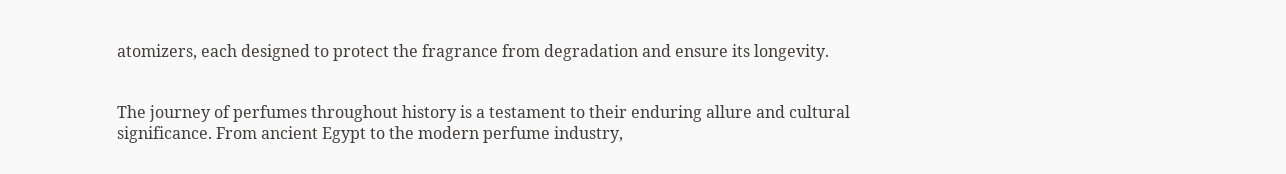atomizers, each designed to protect the fragrance from degradation and ensure its longevity.


The journey of perfumes throughout history is a testament to their enduring allure and cultural significance. From ancient Egypt to the modern perfume industry,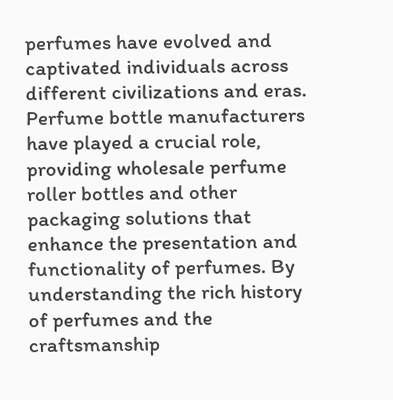perfumes have evolved and captivated individuals across different civilizations and eras. Perfume bottle manufacturers have played a crucial role, providing wholesale perfume roller bottles and other packaging solutions that enhance the presentation and functionality of perfumes. By understanding the rich history of perfumes and the craftsmanship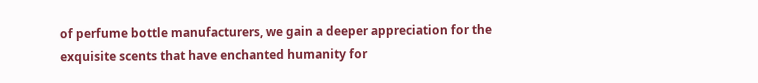of perfume bottle manufacturers, we gain a deeper appreciation for the exquisite scents that have enchanted humanity for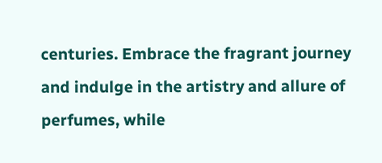centuries. Embrace the fragrant journey and indulge in the artistry and allure of perfumes, while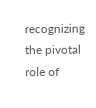recognizing the pivotal role of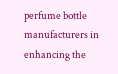perfume bottle manufacturers in enhancing the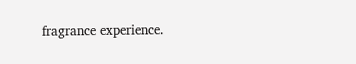fragrance experience.